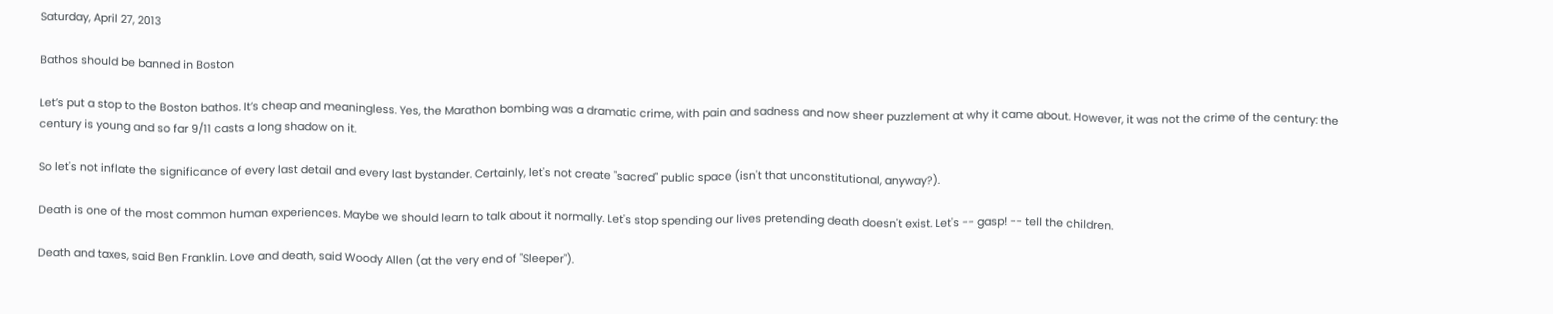Saturday, April 27, 2013

Bathos should be banned in Boston

Let’s put a stop to the Boston bathos. It’s cheap and meaningless. Yes, the Marathon bombing was a dramatic crime, with pain and sadness and now sheer puzzlement at why it came about. However, it was not the crime of the century: the century is young and so far 9/11 casts a long shadow on it.

So let's not inflate the significance of every last detail and every last bystander. Certainly, let's not create "sacred" public space (isn't that unconstitutional, anyway?).

Death is one of the most common human experiences. Maybe we should learn to talk about it normally. Let's stop spending our lives pretending death doesn't exist. Let's -- gasp! -- tell the children.

Death and taxes, said Ben Franklin. Love and death, said Woody Allen (at the very end of "Sleeper").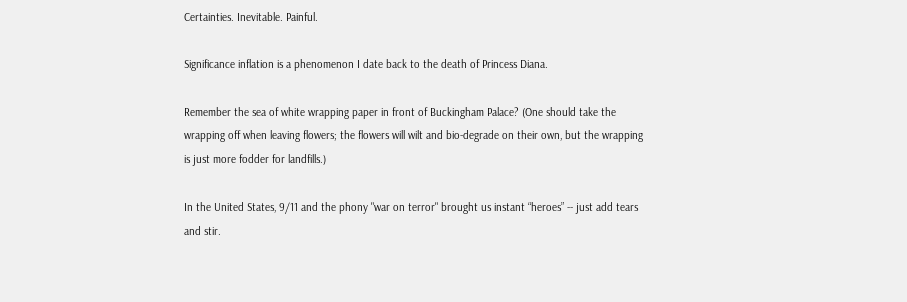Certainties. Inevitable. Painful.

Significance inflation is a phenomenon I date back to the death of Princess Diana.

Remember the sea of white wrapping paper in front of Buckingham Palace? (One should take the wrapping off when leaving flowers; the flowers will wilt and bio-degrade on their own, but the wrapping is just more fodder for landfills.)

In the United States, 9/11 and the phony "war on terror" brought us instant “heroes” -- just add tears and stir.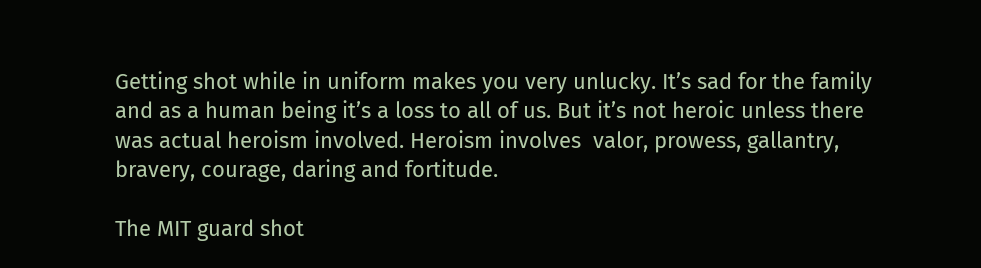Getting shot while in uniform makes you very unlucky. It’s sad for the family and as a human being it’s a loss to all of us. But it’s not heroic unless there was actual heroism involved. Heroism involves  valor, prowess, gallantry, bravery, courage, daring and fortitude.

The MIT guard shot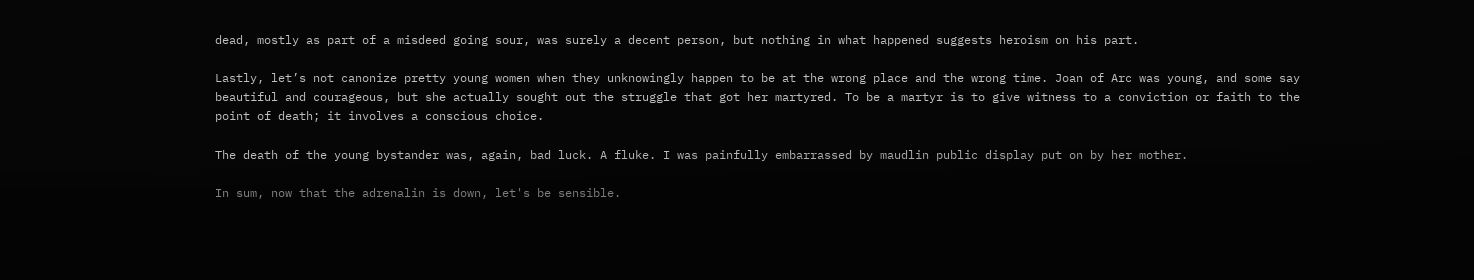dead, mostly as part of a misdeed going sour, was surely a decent person, but nothing in what happened suggests heroism on his part.

Lastly, let’s not canonize pretty young women when they unknowingly happen to be at the wrong place and the wrong time. Joan of Arc was young, and some say beautiful and courageous, but she actually sought out the struggle that got her martyred. To be a martyr is to give witness to a conviction or faith to the point of death; it involves a conscious choice.

The death of the young bystander was, again, bad luck. A fluke. I was painfully embarrassed by maudlin public display put on by her mother.

In sum, now that the adrenalin is down, let's be sensible.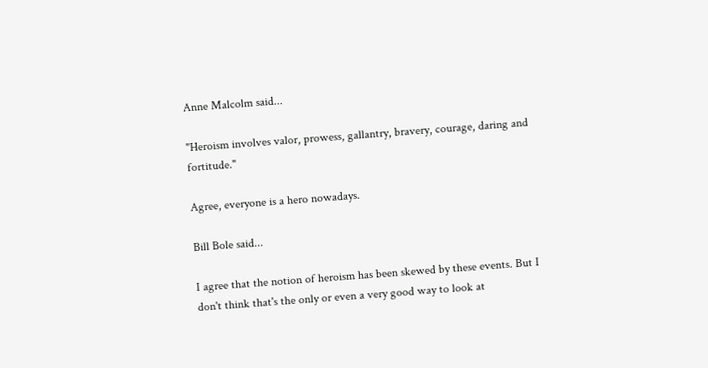Anne Malcolm said...

"Heroism involves valor, prowess, gallantry, bravery, courage, daring and fortitude."

Agree, everyone is a hero nowadays.

Bill Bole said...

I agree that the notion of heroism has been skewed by these events. But I don't think that's the only or even a very good way to look at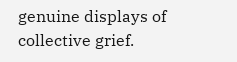genuine displays of collective grief.